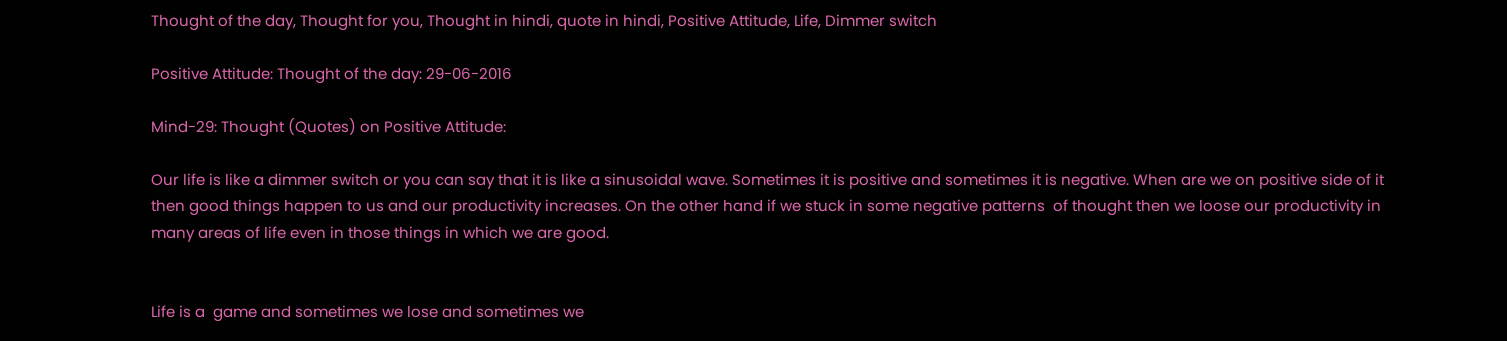Thought of the day, Thought for you, Thought in hindi, quote in hindi, Positive Attitude, Life, Dimmer switch

Positive Attitude: Thought of the day: 29-06-2016

Mind-29: Thought (Quotes) on Positive Attitude:

Our life is like a dimmer switch or you can say that it is like a sinusoidal wave. Sometimes it is positive and sometimes it is negative. When are we on positive side of it  then good things happen to us and our productivity increases. On the other hand if we stuck in some negative patterns  of thought then we loose our productivity in many areas of life even in those things in which we are good.


Life is a  game and sometimes we lose and sometimes we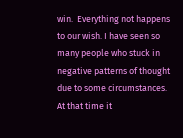win.  Everything not happens to our wish. I have seen so many people who stuck in negative patterns of thought due to some circumstances. At that time it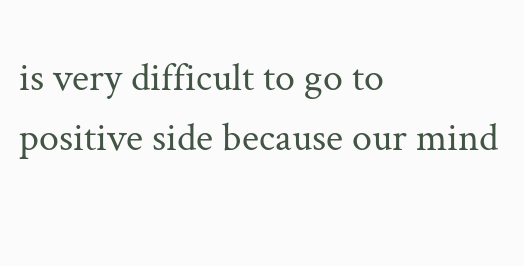is very difficult to go to positive side because our mind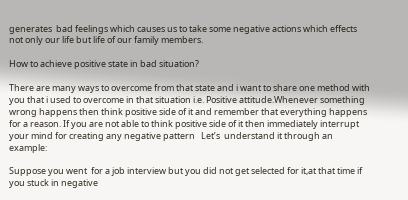generates  bad feelings which causes us to take some negative actions which effects not only our life but life of our family members.

How to achieve positive state in bad situation?

There are many ways to overcome from that state and i want to share one method with you that i used to overcome in that situation i.e. Positive attitude.Whenever something wrong happens then think positive side of it and remember that everything happens for a reason. If you are not able to think positive side of it then immediately interrupt your mind for creating any negative pattern   Let’s  understand it through an example:

Suppose you went  for a job interview but you did not get selected for it,at that time if you stuck in negative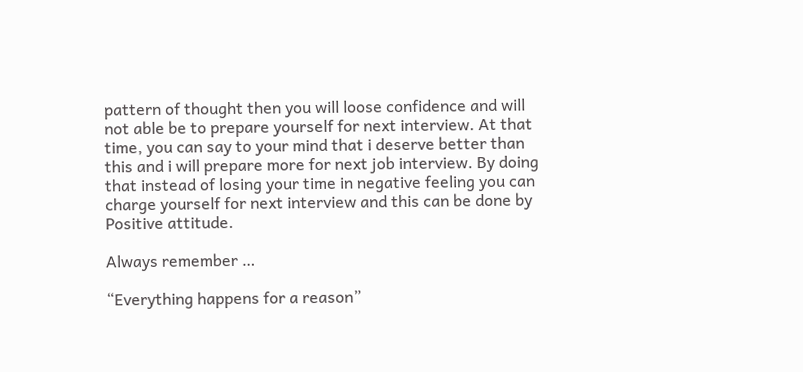pattern of thought then you will loose confidence and will not able be to prepare yourself for next interview. At that time, you can say to your mind that i deserve better than this and i will prepare more for next job interview. By doing that instead of losing your time in negative feeling you can charge yourself for next interview and this can be done by Positive attitude.

Always remember …

“Everything happens for a reason”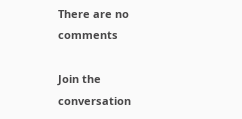There are no comments

Join the conversation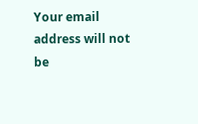Your email address will not be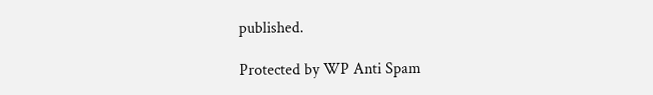published.

Protected by WP Anti Spam